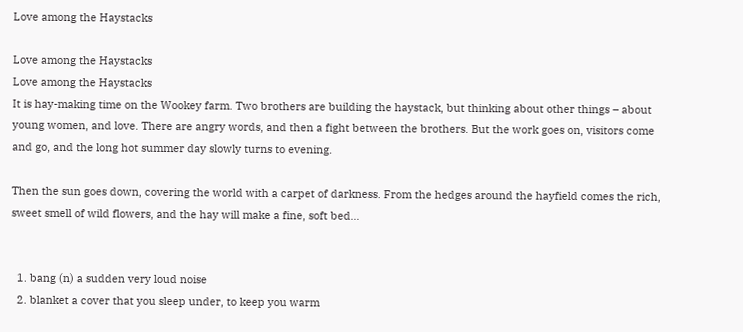Love among the Haystacks

Love among the Haystacks
Love among the Haystacks
It is hay-making time on the Wookey farm. Two brothers are building the haystack, but thinking about other things – about young women, and love. There are angry words, and then a fight between the brothers. But the work goes on, visitors come and go, and the long hot summer day slowly turns to evening.

Then the sun goes down, covering the world with a carpet of darkness. From the hedges around the hayfield comes the rich, sweet smell of wild flowers, and the hay will make a fine, soft bed…


  1. bang (n) a sudden very loud noise
  2. blanket a cover that you sleep under, to keep you warm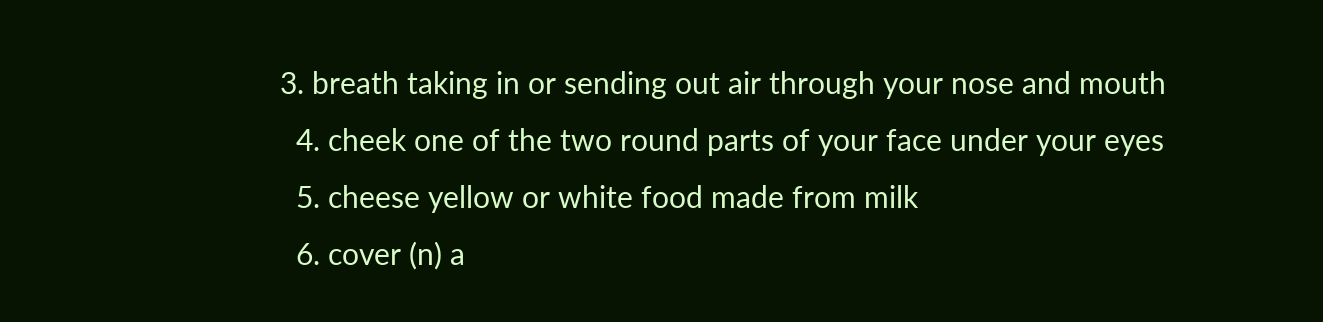3. breath taking in or sending out air through your nose and mouth
  4. cheek one of the two round parts of your face under your eyes
  5. cheese yellow or white food made from milk
  6. cover (n) a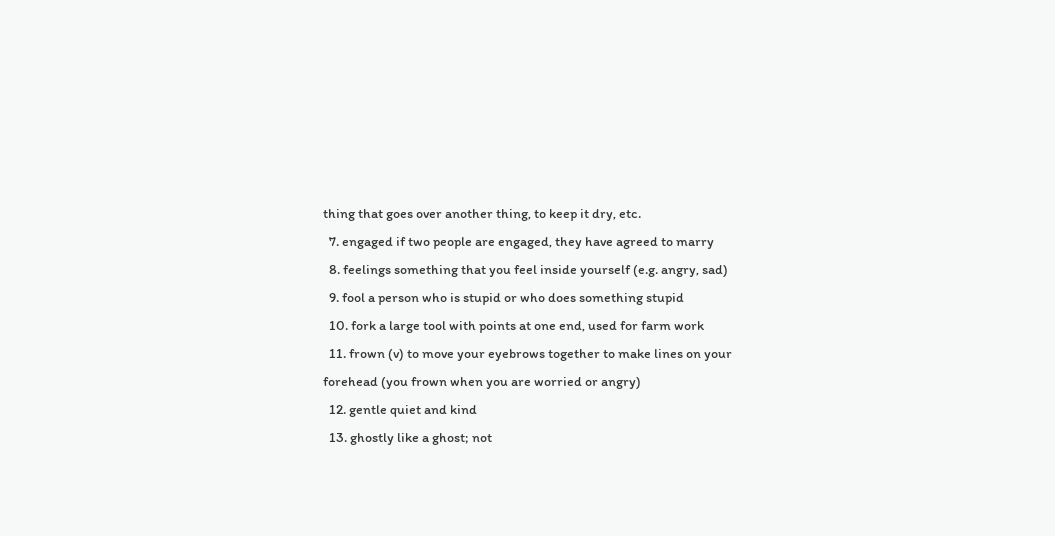thing that goes over another thing, to keep it dry, etc.
  7. engaged if two people are engaged, they have agreed to marry
  8. feelings something that you feel inside yourself (e.g. angry, sad)
  9. fool a person who is stupid or who does something stupid
  10. fork a large tool with points at one end, used for farm work
  11. frown (v) to move your eyebrows together to make lines on your forehead (you frown when you are worried or angry)
  12. gentle quiet and kind
  13. ghostly like a ghost; not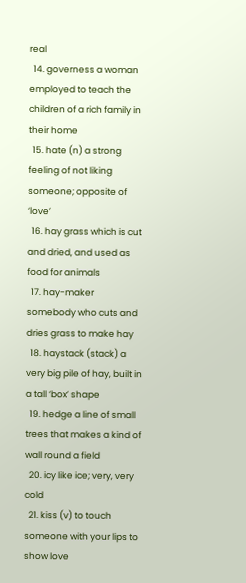real
  14. governess a woman employed to teach the children of a rich family in their home
  15. hate (n) a strong feeling of not liking someone; opposite of ‘love’
  16. hay grass which is cut and dried, and used as food for animals
  17. hay-maker somebody who cuts and dries grass to make hay
  18. haystack (stack) a very big pile of hay, built in a tall ‘box’ shape
  19. hedge a line of small trees that makes a kind of wall round a field
  20. icy like ice; very, very cold
  21. kiss (v) to touch someone with your lips to show love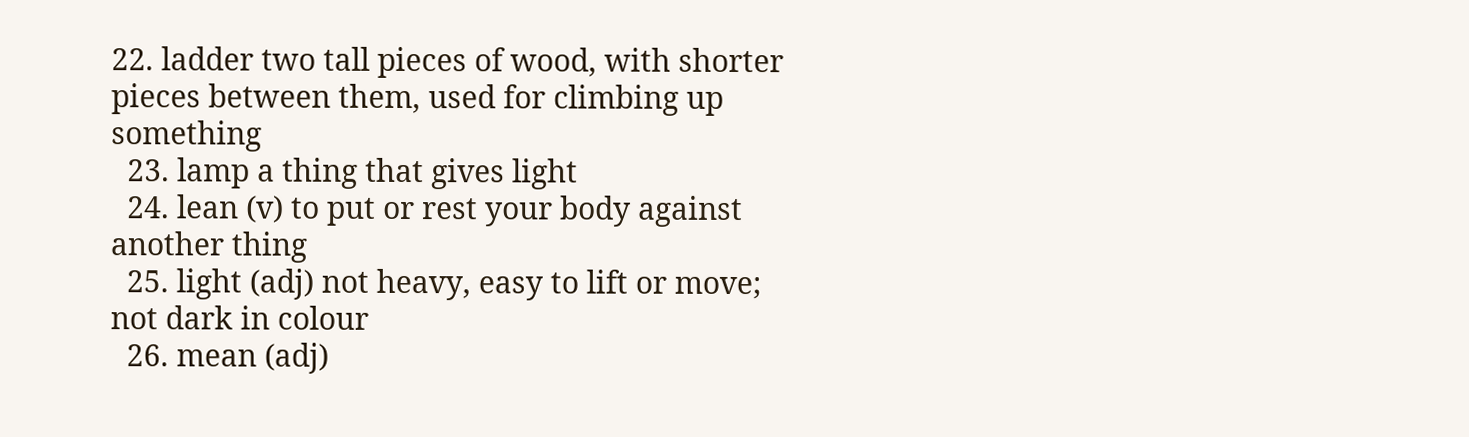22. ladder two tall pieces of wood, with shorter pieces between them, used for climbing up something
  23. lamp a thing that gives light
  24. lean (v) to put or rest your body against another thing
  25. light (adj) not heavy, easy to lift or move; not dark in colour
  26. mean (adj)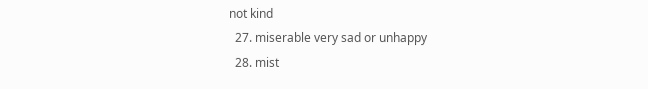not kind
  27. miserable very sad or unhappy
  28. mist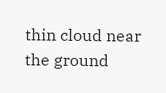thin cloud near the ground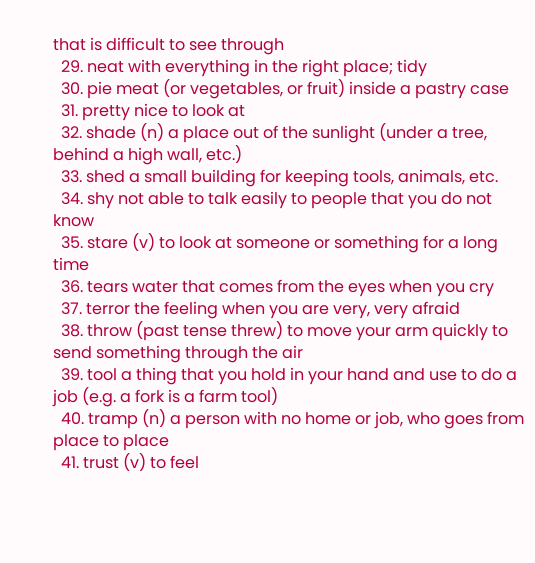that is difficult to see through
  29. neat with everything in the right place; tidy
  30. pie meat (or vegetables, or fruit) inside a pastry case
  31. pretty nice to look at
  32. shade (n) a place out of the sunlight (under a tree, behind a high wall, etc.)
  33. shed a small building for keeping tools, animals, etc.
  34. shy not able to talk easily to people that you do not know
  35. stare (v) to look at someone or something for a long time
  36. tears water that comes from the eyes when you cry
  37. terror the feeling when you are very, very afraid
  38. throw (past tense threw) to move your arm quickly to send something through the air
  39. tool a thing that you hold in your hand and use to do a job (e.g. a fork is a farm tool)
  40. tramp (n) a person with no home or job, who goes from place to place
  41. trust (v) to feel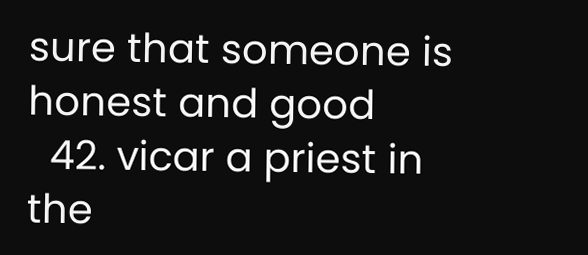sure that someone is honest and good
  42. vicar a priest in the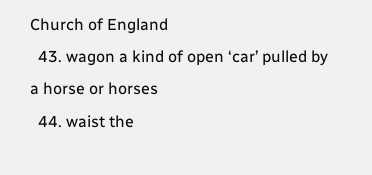Church of England
  43. wagon a kind of open ‘car’ pulled by a horse or horses
  44. waist the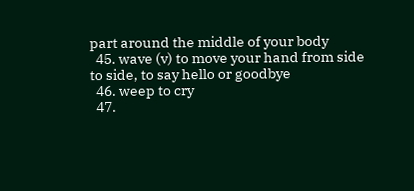part around the middle of your body
  45. wave (v) to move your hand from side to side, to say hello or goodbye
  46. weep to cry
  47.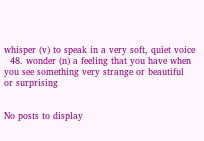whisper (v) to speak in a very soft, quiet voice
  48. wonder (n) a feeling that you have when you see something very strange or beautiful or surprising


No posts to display